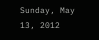Sunday, May 13, 2012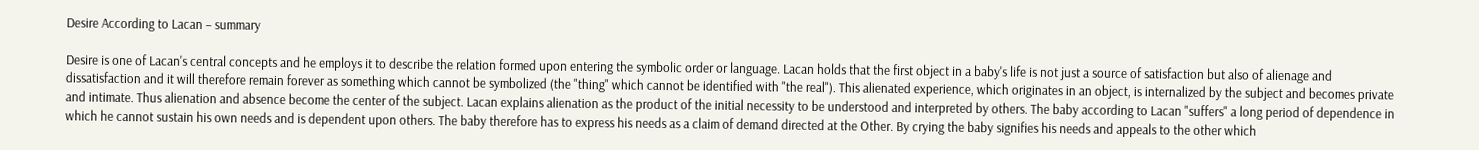Desire According to Lacan – summary

Desire is one of Lacan's central concepts and he employs it to describe the relation formed upon entering the symbolic order or language. Lacan holds that the first object in a baby's life is not just a source of satisfaction but also of alienage and dissatisfaction and it will therefore remain forever as something which cannot be symbolized (the "thing" which cannot be identified with "the real"). This alienated experience, which originates in an object, is internalized by the subject and becomes private and intimate. Thus alienation and absence become the center of the subject. Lacan explains alienation as the product of the initial necessity to be understood and interpreted by others. The baby according to Lacan "suffers" a long period of dependence in which he cannot sustain his own needs and is dependent upon others. The baby therefore has to express his needs as a claim of demand directed at the Other. By crying the baby signifies his needs and appeals to the other which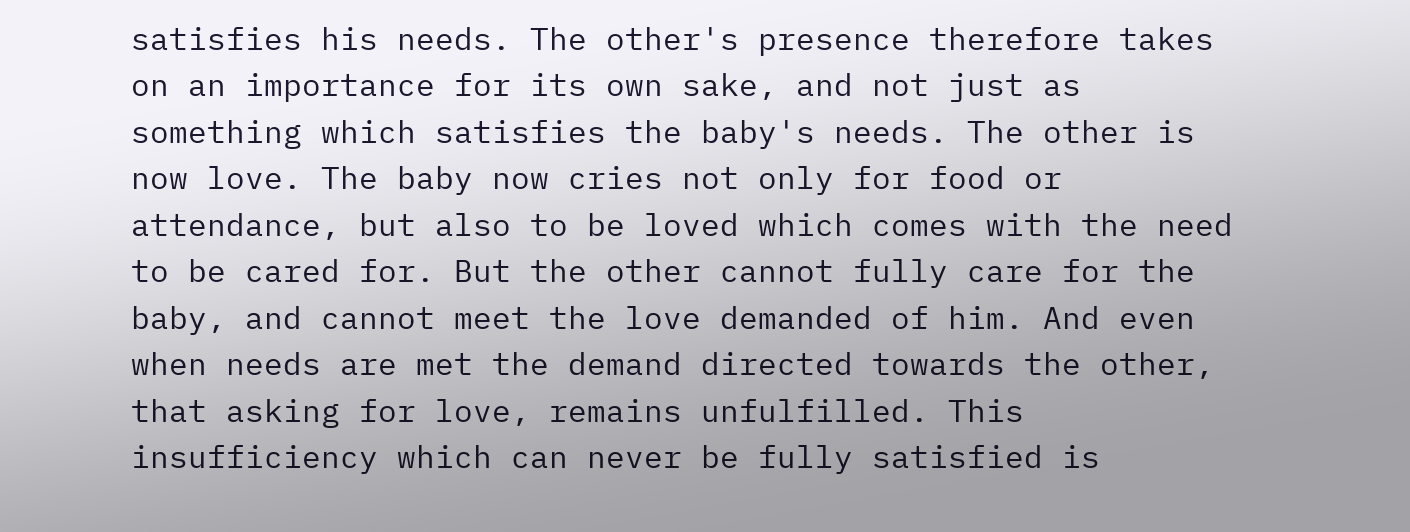satisfies his needs. The other's presence therefore takes on an importance for its own sake, and not just as something which satisfies the baby's needs. The other is now love. The baby now cries not only for food or attendance, but also to be loved which comes with the need to be cared for. But the other cannot fully care for the baby, and cannot meet the love demanded of him. And even when needs are met the demand directed towards the other, that asking for love, remains unfulfilled. This insufficiency which can never be fully satisfied is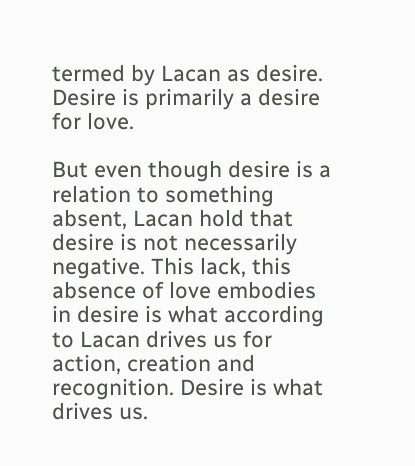termed by Lacan as desire. Desire is primarily a desire for love.

But even though desire is a relation to something absent, Lacan hold that desire is not necessarily negative. This lack, this absence of love embodies in desire is what according to Lacan drives us for action, creation and recognition. Desire is what drives us.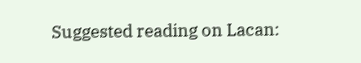Suggested reading on Lacan: